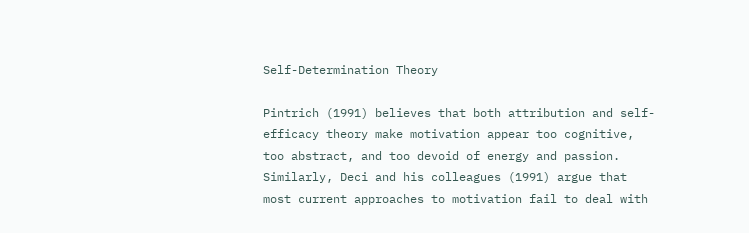Self-Determination Theory

Pintrich (1991) believes that both attribution and self-efficacy theory make motivation appear too cognitive, too abstract, and too devoid of energy and passion. Similarly, Deci and his colleagues (1991) argue that most current approaches to motivation fail to deal with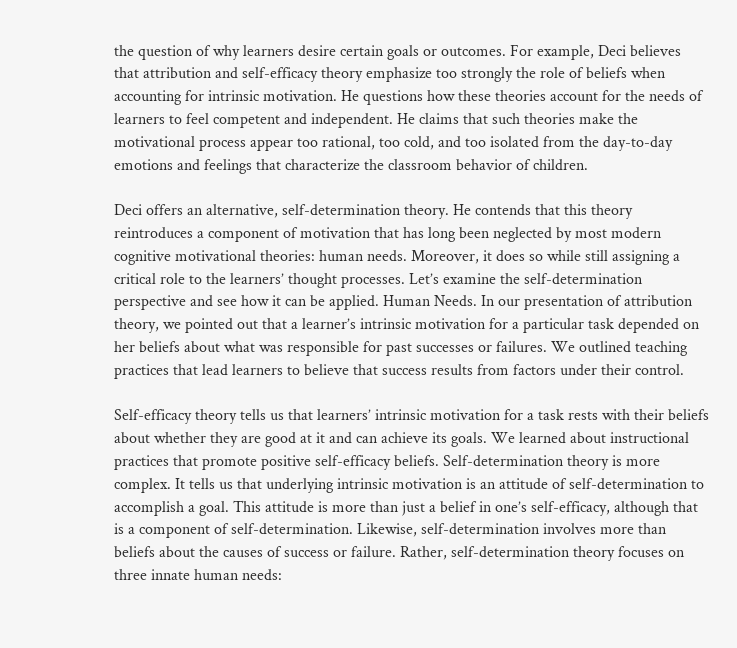the question of why learners desire certain goals or outcomes. For example, Deci believes that attribution and self-efficacy theory emphasize too strongly the role of beliefs when accounting for intrinsic motivation. He questions how these theories account for the needs of learners to feel competent and independent. He claims that such theories make the motivational process appear too rational, too cold, and too isolated from the day-to-day emotions and feelings that characterize the classroom behavior of children.

Deci offers an alternative, self-determination theory. He contends that this theory reintroduces a component of motivation that has long been neglected by most modern cognitive motivational theories: human needs. Moreover, it does so while still assigning a critical role to the learners’ thought processes. Let’s examine the self-determination perspective and see how it can be applied. Human Needs. In our presentation of attribution theory, we pointed out that a learner’s intrinsic motivation for a particular task depended on her beliefs about what was responsible for past successes or failures. We outlined teaching practices that lead learners to believe that success results from factors under their control.

Self-efficacy theory tells us that learners’ intrinsic motivation for a task rests with their beliefs about whether they are good at it and can achieve its goals. We learned about instructional practices that promote positive self-efficacy beliefs. Self-determination theory is more complex. It tells us that underlying intrinsic motivation is an attitude of self-determination to accomplish a goal. This attitude is more than just a belief in one’s self-efficacy, although that is a component of self-determination. Likewise, self-determination involves more than beliefs about the causes of success or failure. Rather, self-determination theory focuses on three innate human needs: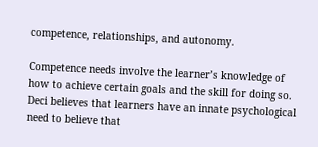competence, relationships, and autonomy.

Competence needs involve the learner’s knowledge of how to achieve certain goals and the skill for doing so. Deci believes that learners have an innate psychological need to believe that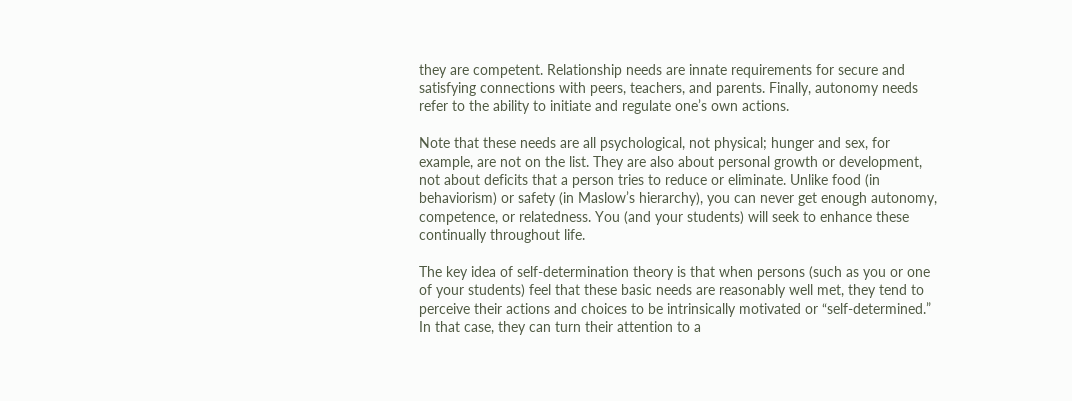they are competent. Relationship needs are innate requirements for secure and satisfying connections with peers, teachers, and parents. Finally, autonomy needs refer to the ability to initiate and regulate one’s own actions.

Note that these needs are all psychological, not physical; hunger and sex, for example, are not on the list. They are also about personal growth or development, not about deficits that a person tries to reduce or eliminate. Unlike food (in behaviorism) or safety (in Maslow’s hierarchy), you can never get enough autonomy, competence, or relatedness. You (and your students) will seek to enhance these continually throughout life.

The key idea of self-determination theory is that when persons (such as you or one of your students) feel that these basic needs are reasonably well met, they tend to perceive their actions and choices to be intrinsically motivated or “self-determined.” In that case, they can turn their attention to a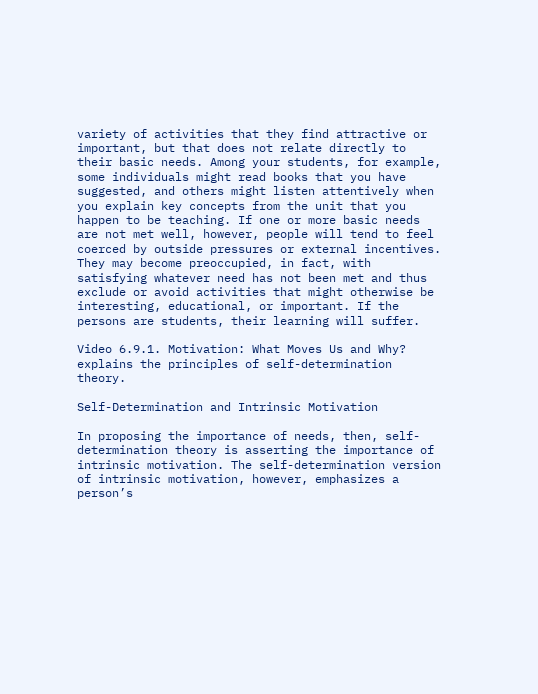variety of activities that they find attractive or important, but that does not relate directly to their basic needs. Among your students, for example, some individuals might read books that you have suggested, and others might listen attentively when you explain key concepts from the unit that you happen to be teaching. If one or more basic needs are not met well, however, people will tend to feel coerced by outside pressures or external incentives. They may become preoccupied, in fact, with satisfying whatever need has not been met and thus exclude or avoid activities that might otherwise be interesting, educational, or important. If the persons are students, their learning will suffer.

Video 6.9.1. Motivation: What Moves Us and Why? explains the principles of self-determination theory.

Self-Determination and Intrinsic Motivation

In proposing the importance of needs, then, self-determination theory is asserting the importance of intrinsic motivation. The self-determination version of intrinsic motivation, however, emphasizes a person’s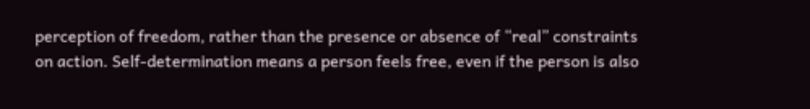perception of freedom, rather than the presence or absence of “real” constraints on action. Self-determination means a person feels free, even if the person is also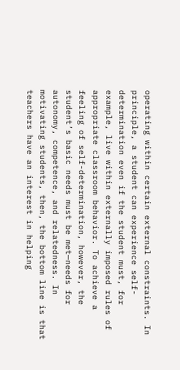operating within certain external constraints. In principle, a student can experience self-determination even if the student must, for example, live within externally imposed rules of appropriate classroom behavior. To achieve a feeling of self-determination, however, the student’s basic needs must be met—needs for autonomy, competence, and relatedness. In motivating students, then, the bottom line is that teachers have an interest in helping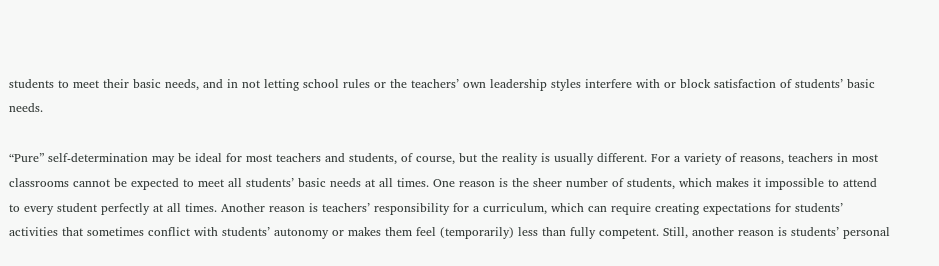students to meet their basic needs, and in not letting school rules or the teachers’ own leadership styles interfere with or block satisfaction of students’ basic needs.

“Pure” self-determination may be ideal for most teachers and students, of course, but the reality is usually different. For a variety of reasons, teachers in most classrooms cannot be expected to meet all students’ basic needs at all times. One reason is the sheer number of students, which makes it impossible to attend to every student perfectly at all times. Another reason is teachers’ responsibility for a curriculum, which can require creating expectations for students’ activities that sometimes conflict with students’ autonomy or makes them feel (temporarily) less than fully competent. Still, another reason is students’ personal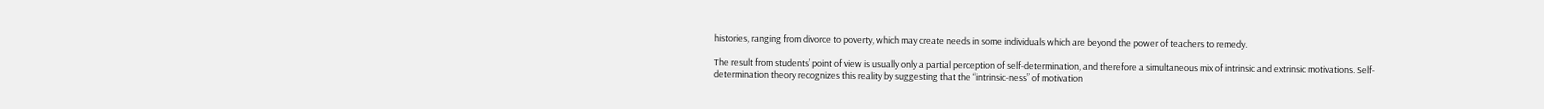histories, ranging from divorce to poverty, which may create needs in some individuals which are beyond the power of teachers to remedy.

The result from students’ point of view is usually only a partial perception of self-determination, and therefore a simultaneous mix of intrinsic and extrinsic motivations. Self-determination theory recognizes this reality by suggesting that the “intrinsic-ness” of motivation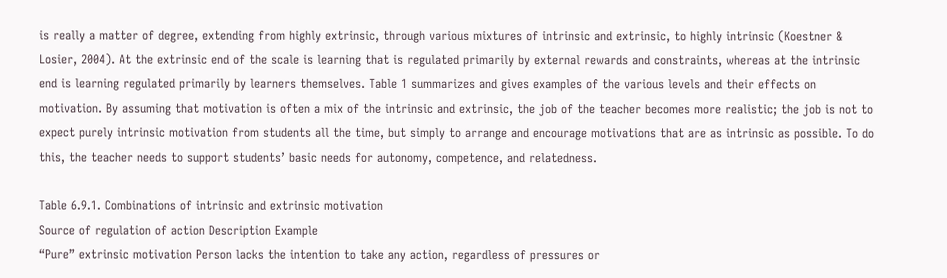is really a matter of degree, extending from highly extrinsic, through various mixtures of intrinsic and extrinsic, to highly intrinsic (Koestner & Losier, 2004). At the extrinsic end of the scale is learning that is regulated primarily by external rewards and constraints, whereas at the intrinsic end is learning regulated primarily by learners themselves. Table 1 summarizes and gives examples of the various levels and their effects on motivation. By assuming that motivation is often a mix of the intrinsic and extrinsic, the job of the teacher becomes more realistic; the job is not to expect purely intrinsic motivation from students all the time, but simply to arrange and encourage motivations that are as intrinsic as possible. To do this, the teacher needs to support students’ basic needs for autonomy, competence, and relatedness.

Table 6.9.1. Combinations of intrinsic and extrinsic motivation
Source of regulation of action Description Example
“Pure” extrinsic motivation Person lacks the intention to take any action, regardless of pressures or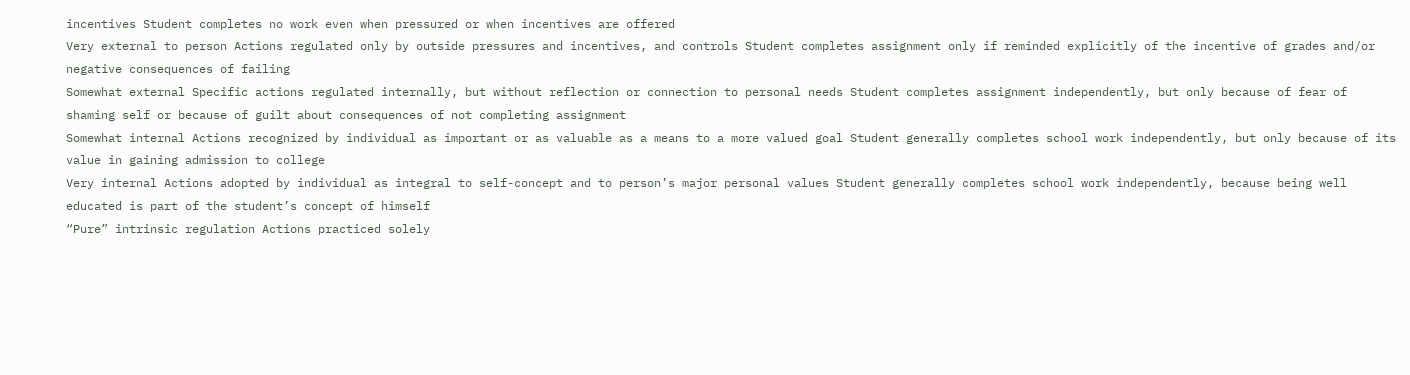incentives Student completes no work even when pressured or when incentives are offered
Very external to person Actions regulated only by outside pressures and incentives, and controls Student completes assignment only if reminded explicitly of the incentive of grades and/or negative consequences of failing
Somewhat external Specific actions regulated internally, but without reflection or connection to personal needs Student completes assignment independently, but only because of fear of shaming self or because of guilt about consequences of not completing assignment
Somewhat internal Actions recognized by individual as important or as valuable as a means to a more valued goal Student generally completes school work independently, but only because of its value in gaining admission to college
Very internal Actions adopted by individual as integral to self-concept and to person’s major personal values Student generally completes school work independently, because being well educated is part of the student’s concept of himself
“Pure” intrinsic regulation Actions practiced solely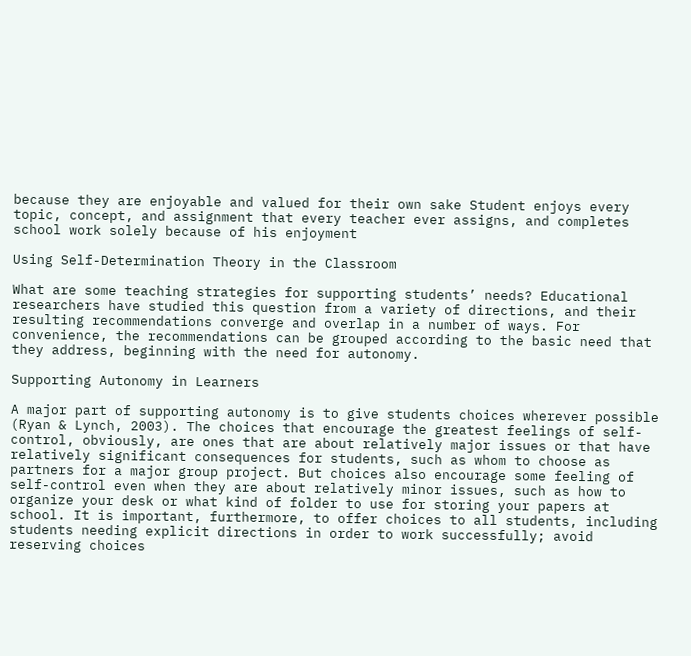because they are enjoyable and valued for their own sake Student enjoys every topic, concept, and assignment that every teacher ever assigns, and completes school work solely because of his enjoyment

Using Self-Determination Theory in the Classroom

What are some teaching strategies for supporting students’ needs? Educational researchers have studied this question from a variety of directions, and their resulting recommendations converge and overlap in a number of ways. For convenience, the recommendations can be grouped according to the basic need that they address, beginning with the need for autonomy.

Supporting Autonomy in Learners

A major part of supporting autonomy is to give students choices wherever possible (Ryan & Lynch, 2003). The choices that encourage the greatest feelings of self-control, obviously, are ones that are about relatively major issues or that have relatively significant consequences for students, such as whom to choose as partners for a major group project. But choices also encourage some feeling of self-control even when they are about relatively minor issues, such as how to organize your desk or what kind of folder to use for storing your papers at school. It is important, furthermore, to offer choices to all students, including students needing explicit directions in order to work successfully; avoid reserving choices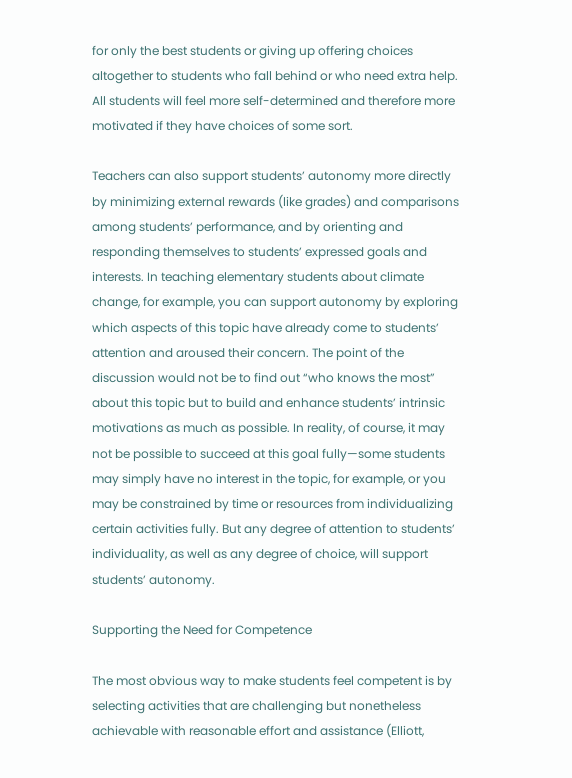for only the best students or giving up offering choices altogether to students who fall behind or who need extra help. All students will feel more self-determined and therefore more motivated if they have choices of some sort.

Teachers can also support students’ autonomy more directly by minimizing external rewards (like grades) and comparisons among students’ performance, and by orienting and responding themselves to students’ expressed goals and interests. In teaching elementary students about climate change, for example, you can support autonomy by exploring which aspects of this topic have already come to students’ attention and aroused their concern. The point of the discussion would not be to find out “who knows the most” about this topic but to build and enhance students’ intrinsic motivations as much as possible. In reality, of course, it may not be possible to succeed at this goal fully—some students may simply have no interest in the topic, for example, or you may be constrained by time or resources from individualizing certain activities fully. But any degree of attention to students’ individuality, as well as any degree of choice, will support students’ autonomy.

Supporting the Need for Competence

The most obvious way to make students feel competent is by selecting activities that are challenging but nonetheless achievable with reasonable effort and assistance (Elliott,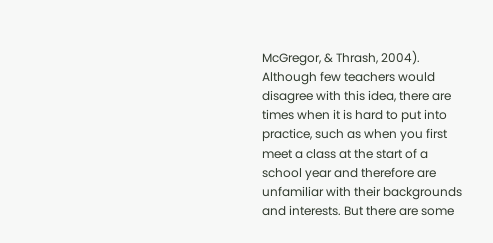McGregor, & Thrash, 2004). Although few teachers would disagree with this idea, there are times when it is hard to put into practice, such as when you first meet a class at the start of a school year and therefore are unfamiliar with their backgrounds and interests. But there are some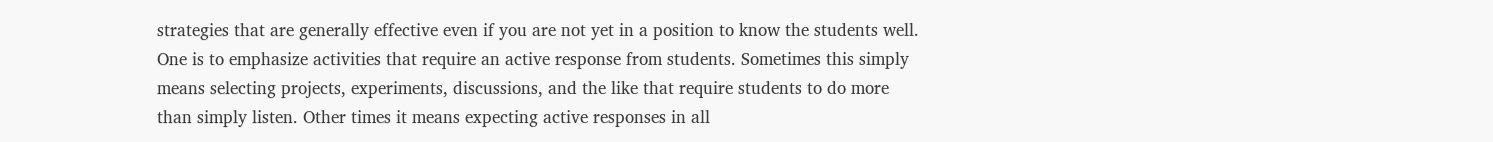strategies that are generally effective even if you are not yet in a position to know the students well. One is to emphasize activities that require an active response from students. Sometimes this simply means selecting projects, experiments, discussions, and the like that require students to do more than simply listen. Other times it means expecting active responses in all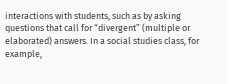interactions with students, such as by asking questions that call for “divergent” (multiple or elaborated) answers. In a social studies class, for example,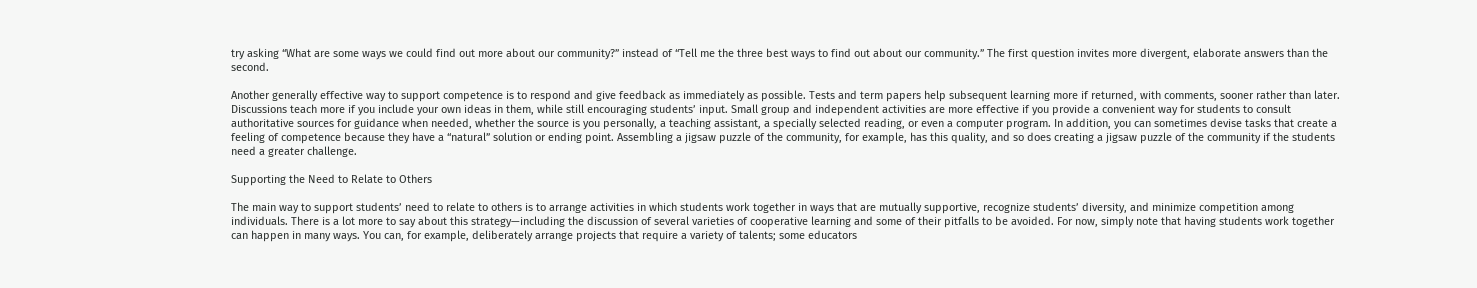try asking “What are some ways we could find out more about our community?” instead of “Tell me the three best ways to find out about our community.” The first question invites more divergent, elaborate answers than the second.

Another generally effective way to support competence is to respond and give feedback as immediately as possible. Tests and term papers help subsequent learning more if returned, with comments, sooner rather than later. Discussions teach more if you include your own ideas in them, while still encouraging students’ input. Small group and independent activities are more effective if you provide a convenient way for students to consult authoritative sources for guidance when needed, whether the source is you personally, a teaching assistant, a specially selected reading, or even a computer program. In addition, you can sometimes devise tasks that create a feeling of competence because they have a “natural” solution or ending point. Assembling a jigsaw puzzle of the community, for example, has this quality, and so does creating a jigsaw puzzle of the community if the students need a greater challenge.

Supporting the Need to Relate to Others

The main way to support students’ need to relate to others is to arrange activities in which students work together in ways that are mutually supportive, recognize students’ diversity, and minimize competition among individuals. There is a lot more to say about this strategy—including the discussion of several varieties of cooperative learning and some of their pitfalls to be avoided. For now, simply note that having students work together can happen in many ways. You can, for example, deliberately arrange projects that require a variety of talents; some educators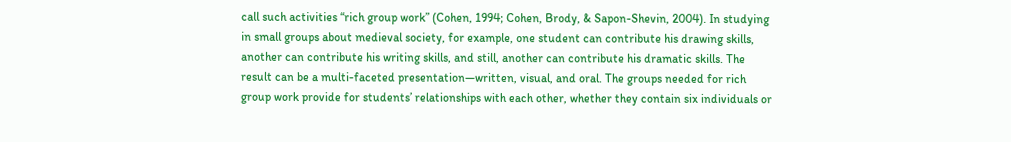call such activities “rich group work” (Cohen, 1994; Cohen, Brody, & Sapon-Shevin, 2004). In studying in small groups about medieval society, for example, one student can contribute his drawing skills, another can contribute his writing skills, and still, another can contribute his dramatic skills. The result can be a multi-faceted presentation—written, visual, and oral. The groups needed for rich group work provide for students’ relationships with each other, whether they contain six individuals or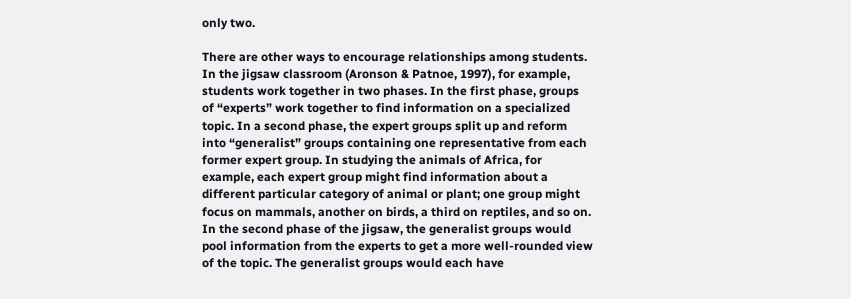only two.

There are other ways to encourage relationships among students. In the jigsaw classroom (Aronson & Patnoe, 1997), for example, students work together in two phases. In the first phase, groups of “experts” work together to find information on a specialized topic. In a second phase, the expert groups split up and reform into “generalist” groups containing one representative from each former expert group. In studying the animals of Africa, for example, each expert group might find information about a different particular category of animal or plant; one group might focus on mammals, another on birds, a third on reptiles, and so on. In the second phase of the jigsaw, the generalist groups would pool information from the experts to get a more well-rounded view of the topic. The generalist groups would each have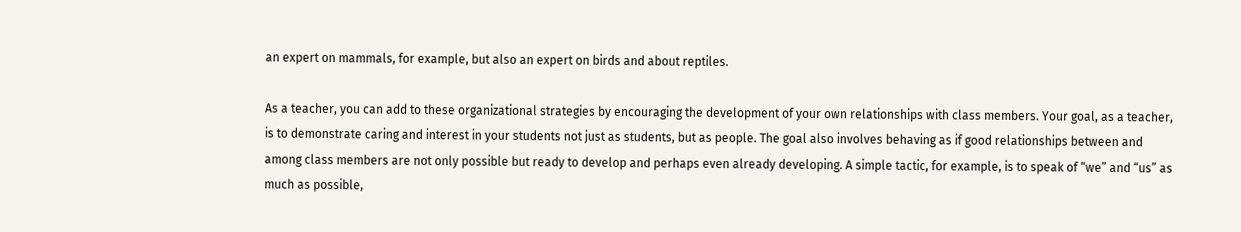an expert on mammals, for example, but also an expert on birds and about reptiles.

As a teacher, you can add to these organizational strategies by encouraging the development of your own relationships with class members. Your goal, as a teacher, is to demonstrate caring and interest in your students not just as students, but as people. The goal also involves behaving as if good relationships between and among class members are not only possible but ready to develop and perhaps even already developing. A simple tactic, for example, is to speak of “we” and “us” as much as possible,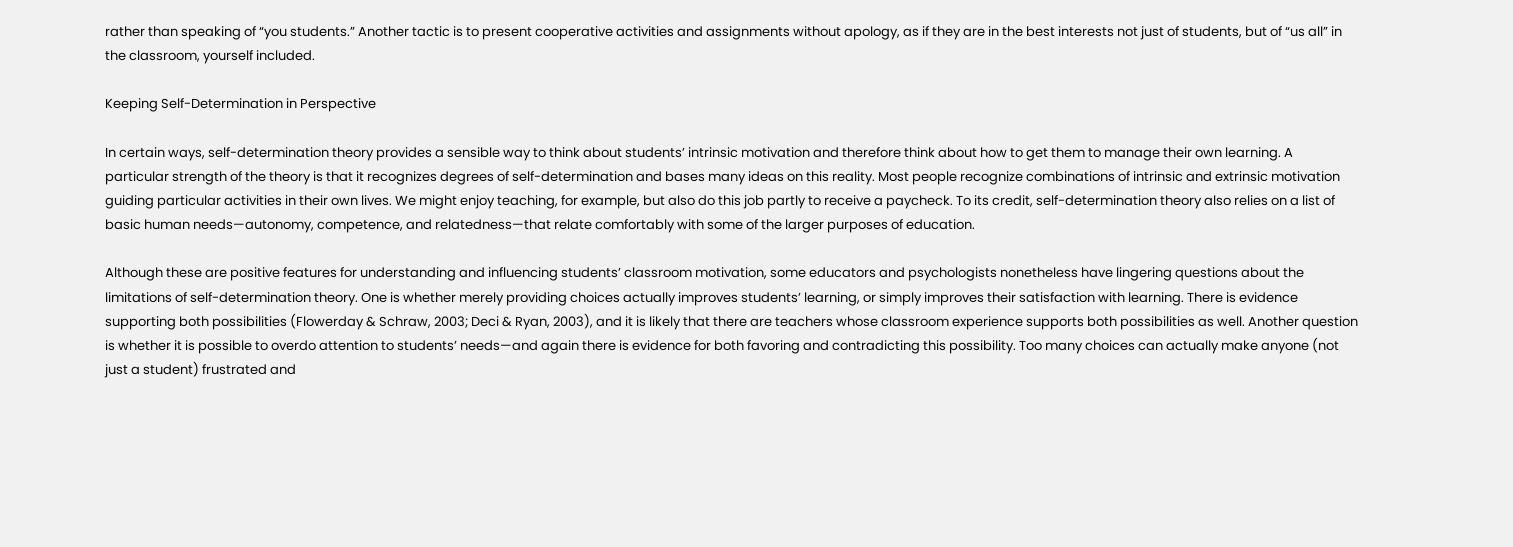rather than speaking of “you students.” Another tactic is to present cooperative activities and assignments without apology, as if they are in the best interests not just of students, but of “us all” in the classroom, yourself included.

Keeping Self-Determination in Perspective

In certain ways, self-determination theory provides a sensible way to think about students’ intrinsic motivation and therefore think about how to get them to manage their own learning. A particular strength of the theory is that it recognizes degrees of self-determination and bases many ideas on this reality. Most people recognize combinations of intrinsic and extrinsic motivation guiding particular activities in their own lives. We might enjoy teaching, for example, but also do this job partly to receive a paycheck. To its credit, self-determination theory also relies on a list of basic human needs—autonomy, competence, and relatedness—that relate comfortably with some of the larger purposes of education.

Although these are positive features for understanding and influencing students’ classroom motivation, some educators and psychologists nonetheless have lingering questions about the limitations of self-determination theory. One is whether merely providing choices actually improves students’ learning, or simply improves their satisfaction with learning. There is evidence supporting both possibilities (Flowerday & Schraw, 2003; Deci & Ryan, 2003), and it is likely that there are teachers whose classroom experience supports both possibilities as well. Another question is whether it is possible to overdo attention to students’ needs—and again there is evidence for both favoring and contradicting this possibility. Too many choices can actually make anyone (not just a student) frustrated and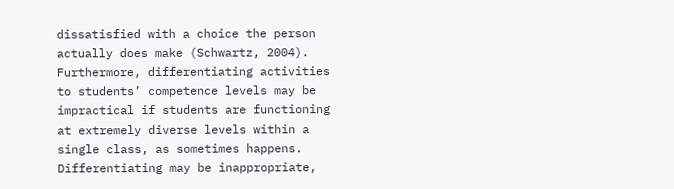dissatisfied with a choice the person actually does make (Schwartz, 2004). Furthermore, differentiating activities to students’ competence levels may be impractical if students are functioning at extremely diverse levels within a single class, as sometimes happens. Differentiating may be inappropriate,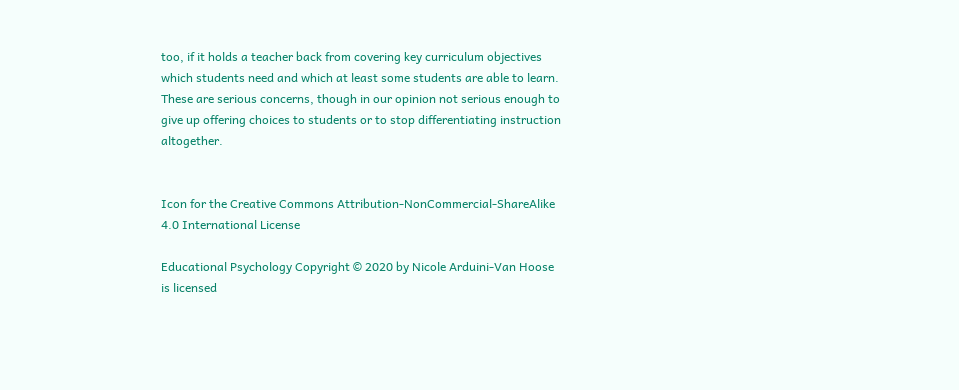too, if it holds a teacher back from covering key curriculum objectives which students need and which at least some students are able to learn. These are serious concerns, though in our opinion not serious enough to give up offering choices to students or to stop differentiating instruction altogether.


Icon for the Creative Commons Attribution-NonCommercial-ShareAlike 4.0 International License

Educational Psychology Copyright © 2020 by Nicole Arduini-Van Hoose is licensed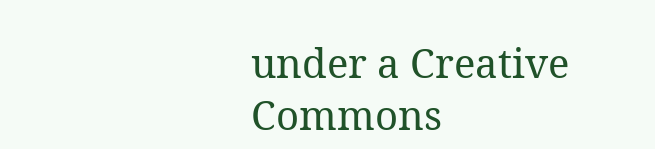under a Creative Commons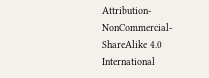Attribution-NonCommercial-ShareAlike 4.0 International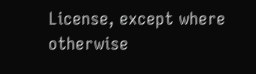License, except where otherwise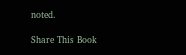noted.

Share This Book